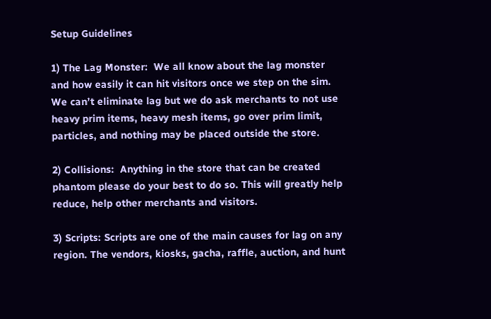Setup Guidelines

1) The Lag Monster:  We all know about the lag monster and how easily it can hit visitors once we step on the sim. We can’t eliminate lag but we do ask merchants to not use heavy prim items, heavy mesh items, go over prim limit, particles, and nothing may be placed outside the store.

2) Collisions:  Anything in the store that can be created phantom please do your best to do so. This will greatly help reduce, help other merchants and visitors.

3) Scripts: Scripts are one of the main causes for lag on any region. The vendors, kiosks, gacha, raffle, auction, and hunt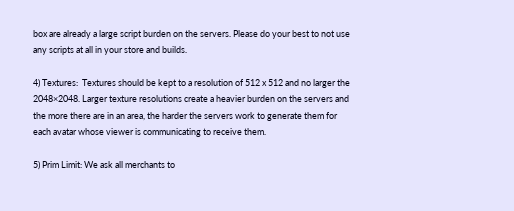box are already a large script burden on the servers. Please do your best to not use any scripts at all in your store and builds.

4) Textures:  Textures should be kept to a resolution of 512 x 512 and no larger the 2048×2048. Larger texture resolutions create a heavier burden on the servers and the more there are in an area, the harder the servers work to generate them for each avatar whose viewer is communicating to receive them.

5) Prim Limit: We ask all merchants to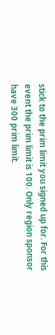stick to the prim limit you signed up for. For this event the prim limit is 100. Only region sponsor have 300 prim limit.